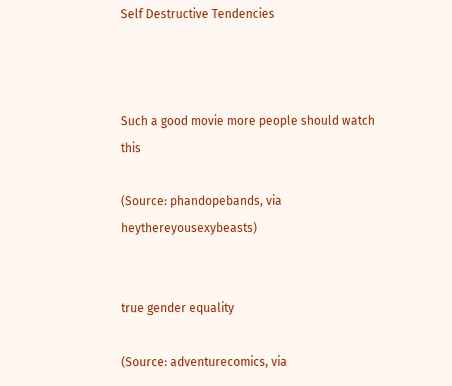Self Destructive Tendencies



Such a good movie more people should watch this

(Source: phandopebands, via heythereyousexybeasts)


true gender equality

(Source: adventurecomics, via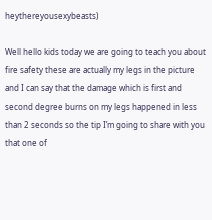heythereyousexybeasts)

Well hello kids today we are going to teach you about fire safety these are actually my legs in the picture and I can say that the damage which is first and second degree burns on my legs happened in less than 2 seconds so the tip I’m going to share with you that one of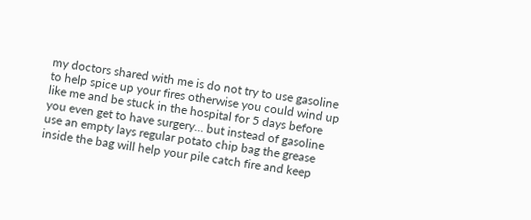my doctors shared with me is do not try to use gasoline to help spice up your fires otherwise you could wind up like me and be stuck in the hospital for 5 days before you even get to have surgery… but instead of gasoline use an empty lays regular potato chip bag the grease inside the bag will help your pile catch fire and keep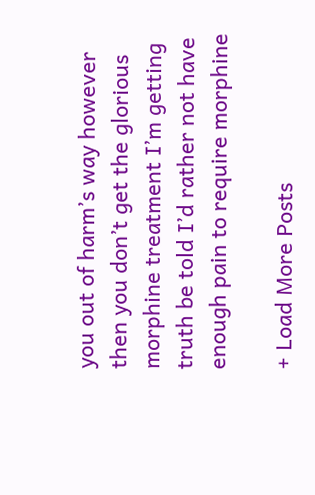you out of harm’s way however then you don’t get the glorious morphine treatment I’m getting truth be told I’d rather not have enough pain to require morphine

+ Load More Posts